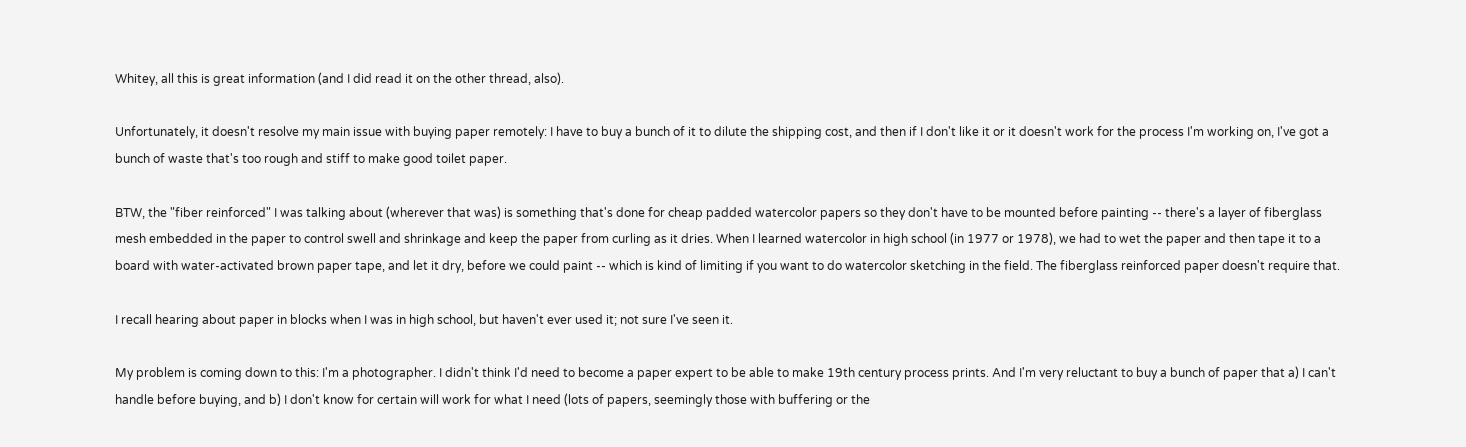Whitey, all this is great information (and I did read it on the other thread, also).

Unfortunately, it doesn't resolve my main issue with buying paper remotely: I have to buy a bunch of it to dilute the shipping cost, and then if I don't like it or it doesn't work for the process I'm working on, I've got a bunch of waste that's too rough and stiff to make good toilet paper.

BTW, the "fiber reinforced" I was talking about (wherever that was) is something that's done for cheap padded watercolor papers so they don't have to be mounted before painting -- there's a layer of fiberglass mesh embedded in the paper to control swell and shrinkage and keep the paper from curling as it dries. When I learned watercolor in high school (in 1977 or 1978), we had to wet the paper and then tape it to a board with water-activated brown paper tape, and let it dry, before we could paint -- which is kind of limiting if you want to do watercolor sketching in the field. The fiberglass reinforced paper doesn't require that.

I recall hearing about paper in blocks when I was in high school, but haven't ever used it; not sure I've seen it.

My problem is coming down to this: I'm a photographer. I didn't think I'd need to become a paper expert to be able to make 19th century process prints. And I'm very reluctant to buy a bunch of paper that a) I can't handle before buying, and b) I don't know for certain will work for what I need (lots of papers, seemingly those with buffering or the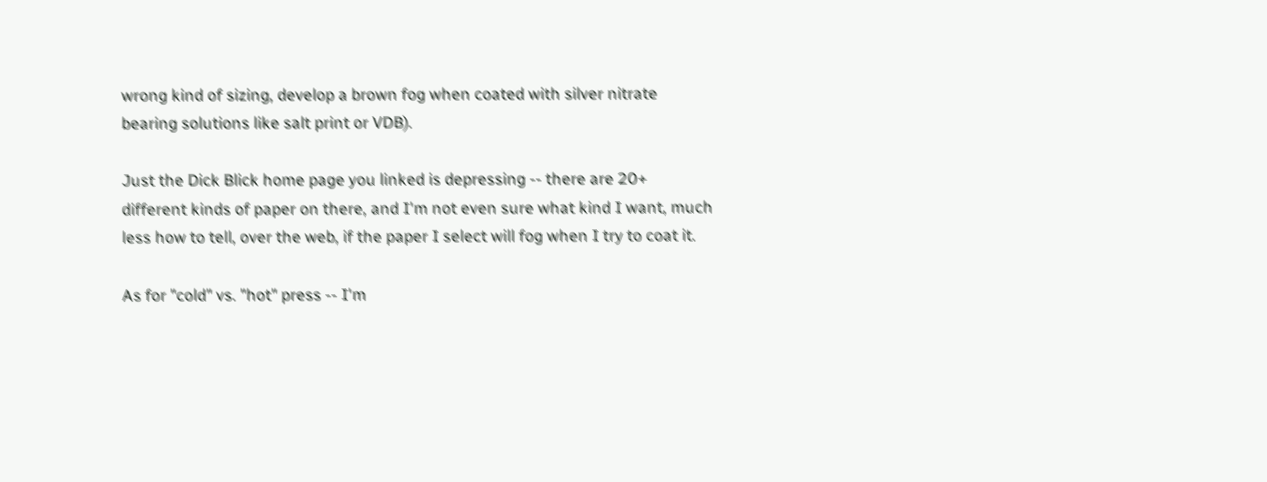wrong kind of sizing, develop a brown fog when coated with silver nitrate bearing solutions like salt print or VDB).

Just the Dick Blick home page you linked is depressing -- there are 20+ different kinds of paper on there, and I'm not even sure what kind I want, much less how to tell, over the web, if the paper I select will fog when I try to coat it.

As for "cold" vs. "hot" press -- I'm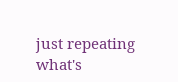just repeating what's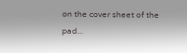on the cover sheet of the pad...